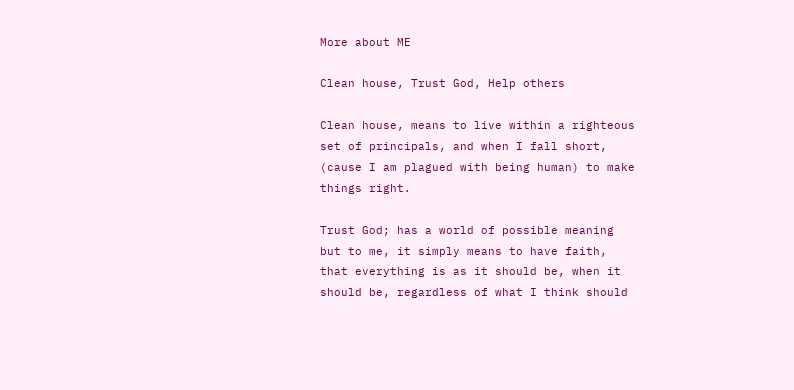More about ME

Clean house, Trust God, Help others

Clean house, means to live within a righteous set of principals, and when I fall short, (cause I am plagued with being human) to make things right.

Trust God; has a world of possible meaning but to me, it simply means to have faith, that everything is as it should be, when it should be, regardless of what I think should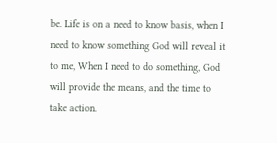be. Life is on a need to know basis, when I need to know something God will reveal it to me, When I need to do something, God will provide the means, and the time to take action.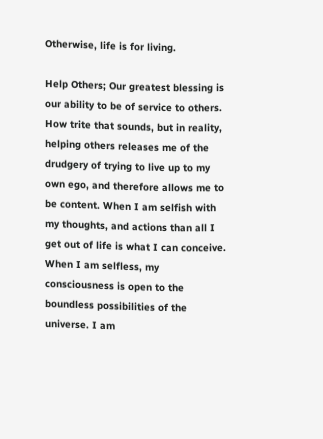Otherwise, life is for living.

Help Others; Our greatest blessing is our ability to be of service to others. How trite that sounds, but in reality, helping others releases me of the drudgery of trying to live up to my own ego, and therefore allows me to be content. When I am selfish with my thoughts, and actions than all I get out of life is what I can conceive. When I am selfless, my consciousness is open to the boundless possibilities of the universe. I am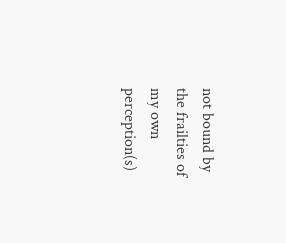not bound by the frailties of my own perception(s)